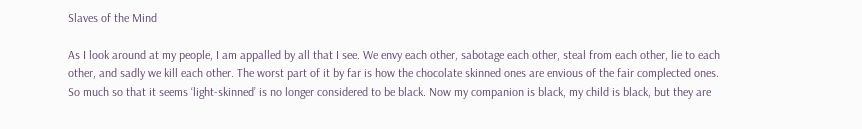Slaves of the Mind

As I look around at my people, I am appalled by all that I see. We envy each other, sabotage each other, steal from each other, lie to each other, and sadly we kill each other. The worst part of it by far is how the chocolate skinned ones are envious of the fair complected ones. So much so that it seems ‘light-skinned’ is no longer considered to be black. Now my companion is black, my child is black, but they are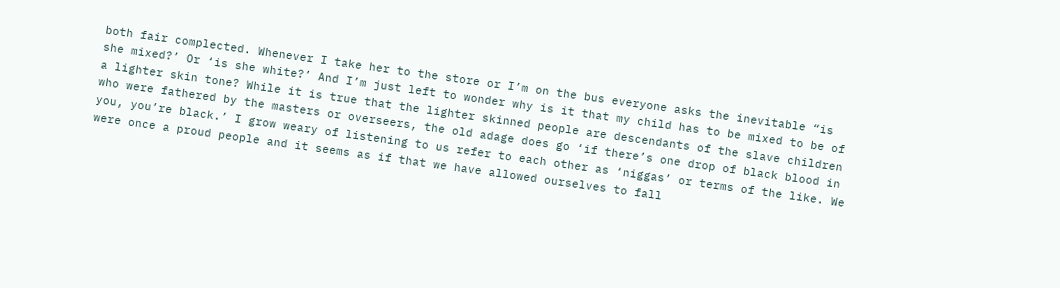both fair complected. Whenever I take her to the store or I’m on the bus everyone asks the inevitable “is she mixed?’ Or ‘is she white?’ And I’m just left to wonder why is it that my child has to be mixed to be of a lighter skin tone? While it is true that the lighter skinned people are descendants of the slave children who were fathered by the masters or overseers, the old adage does go ‘if there’s one drop of black blood in you, you’re black.’ I grow weary of listening to us refer to each other as ‘niggas’ or terms of the like. We were once a proud people and it seems as if that we have allowed ourselves to fall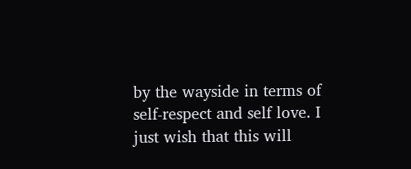by the wayside in terms of self-respect and self love. I just wish that this will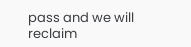pass and we will reclaim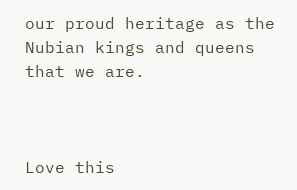our proud heritage as the Nubian kings and queens that we are.



Love this